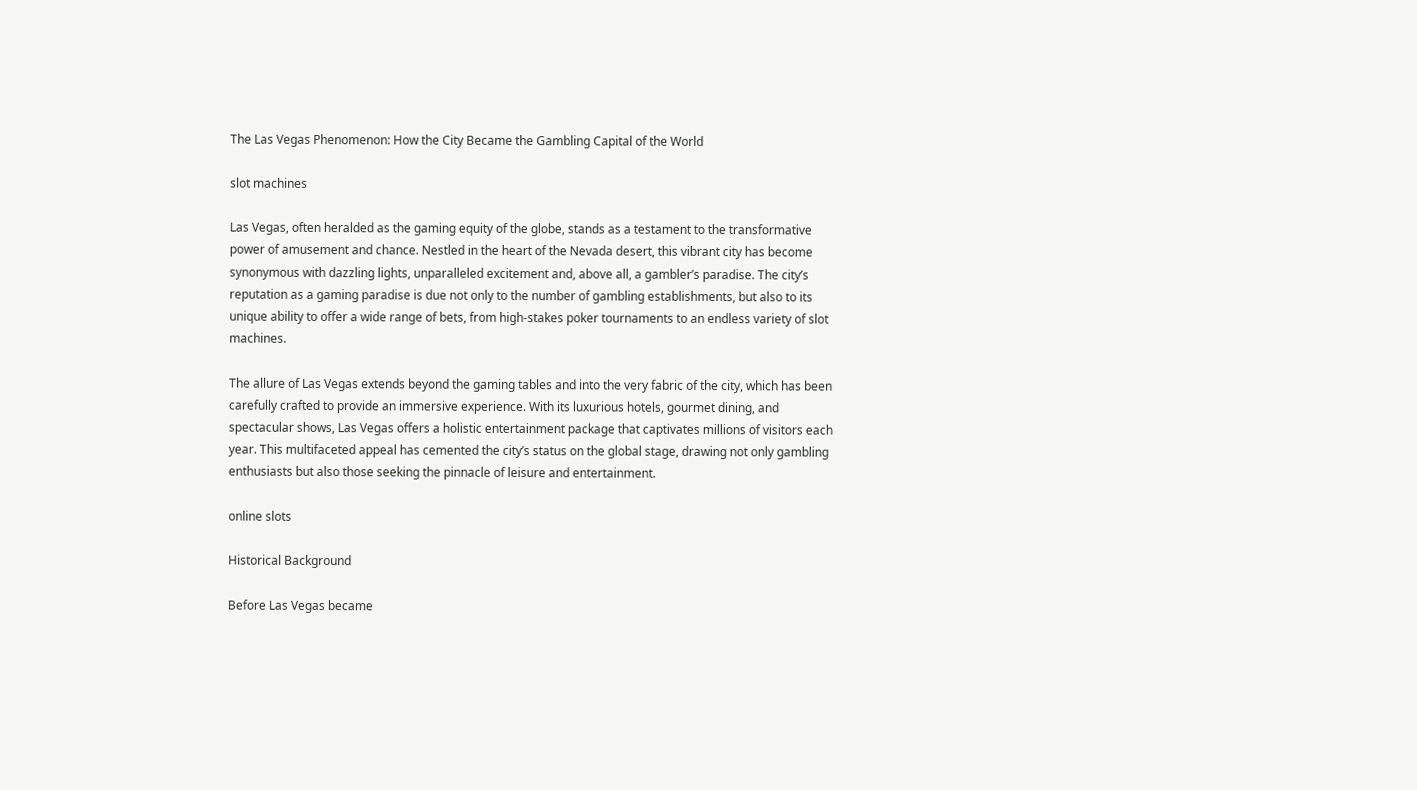The Las Vegas Phenomenon: How the City Became the Gambling Capital of the World

slot machines

Las Vegas, often heralded as the gaming equity of the globe, stands as a testament to the transformative power of amusement and chance. Nestled in the heart of the Nevada desert, this vibrant city has become synonymous with dazzling lights, unparalleled excitement and, above all, a gambler’s paradise. The city’s reputation as a gaming paradise is due not only to the number of gambling establishments, but also to its unique ability to offer a wide range of bets, from high-stakes poker tournaments to an endless variety of slot machines.

The allure of Las Vegas extends beyond the gaming tables and into the very fabric of the city, which has been carefully crafted to provide an immersive experience. With its luxurious hotels, gourmet dining, and spectacular shows, Las Vegas offers a holistic entertainment package that captivates millions of visitors each year. This multifaceted appeal has cemented the city’s status on the global stage, drawing not only gambling enthusiasts but also those seeking the pinnacle of leisure and entertainment.

online slots

Historical Background

Before Las Vegas became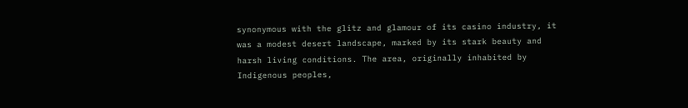synonymous with the glitz and glamour of its casino industry, it was a modest desert landscape, marked by its stark beauty and harsh living conditions. The area, originally inhabited by Indigenous peoples,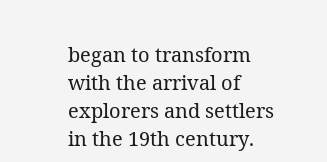began to transform with the arrival of explorers and settlers in the 19th century.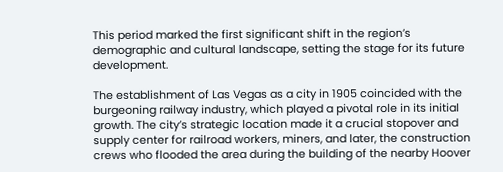This period marked the first significant shift in the region’s demographic and cultural landscape, setting the stage for its future development.

The establishment of Las Vegas as a city in 1905 coincided with the burgeoning railway industry, which played a pivotal role in its initial growth. The city’s strategic location made it a crucial stopover and supply center for railroad workers, miners, and later, the construction crews who flooded the area during the building of the nearby Hoover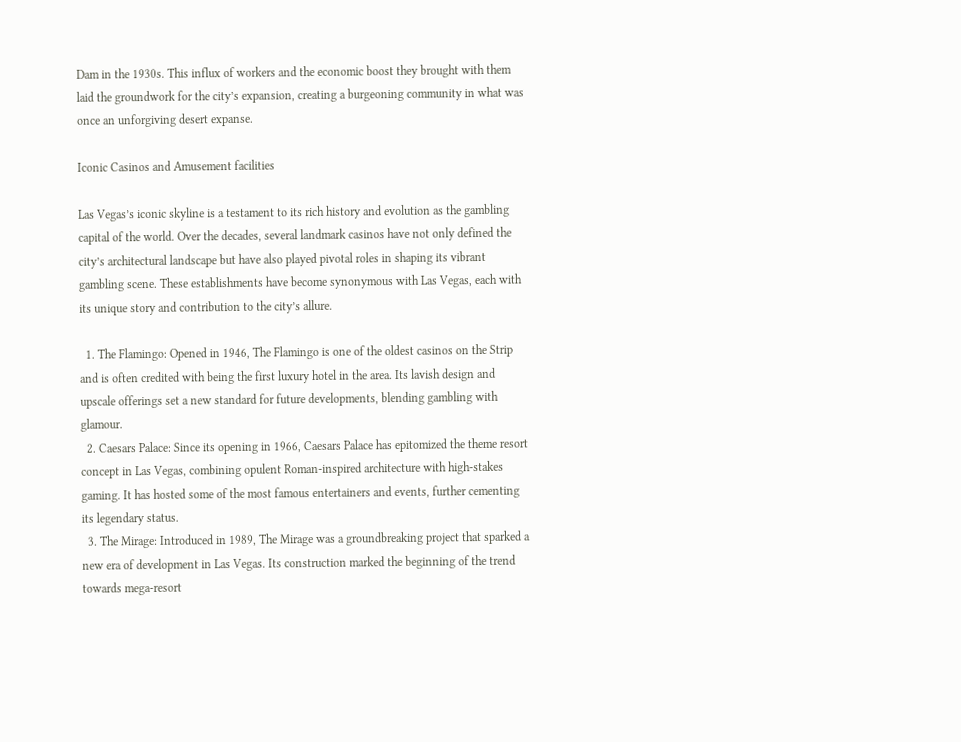Dam in the 1930s. This influx of workers and the economic boost they brought with them laid the groundwork for the city’s expansion, creating a burgeoning community in what was once an unforgiving desert expanse.

Iconic Casinos and Amusement facilities

Las Vegas’s iconic skyline is a testament to its rich history and evolution as the gambling capital of the world. Over the decades, several landmark casinos have not only defined the city’s architectural landscape but have also played pivotal roles in shaping its vibrant gambling scene. These establishments have become synonymous with Las Vegas, each with its unique story and contribution to the city’s allure.

  1. The Flamingo: Opened in 1946, The Flamingo is one of the oldest casinos on the Strip and is often credited with being the first luxury hotel in the area. Its lavish design and upscale offerings set a new standard for future developments, blending gambling with glamour.
  2. Caesars Palace: Since its opening in 1966, Caesars Palace has epitomized the theme resort concept in Las Vegas, combining opulent Roman-inspired architecture with high-stakes gaming. It has hosted some of the most famous entertainers and events, further cementing its legendary status.
  3. The Mirage: Introduced in 1989, The Mirage was a groundbreaking project that sparked a new era of development in Las Vegas. Its construction marked the beginning of the trend towards mega-resort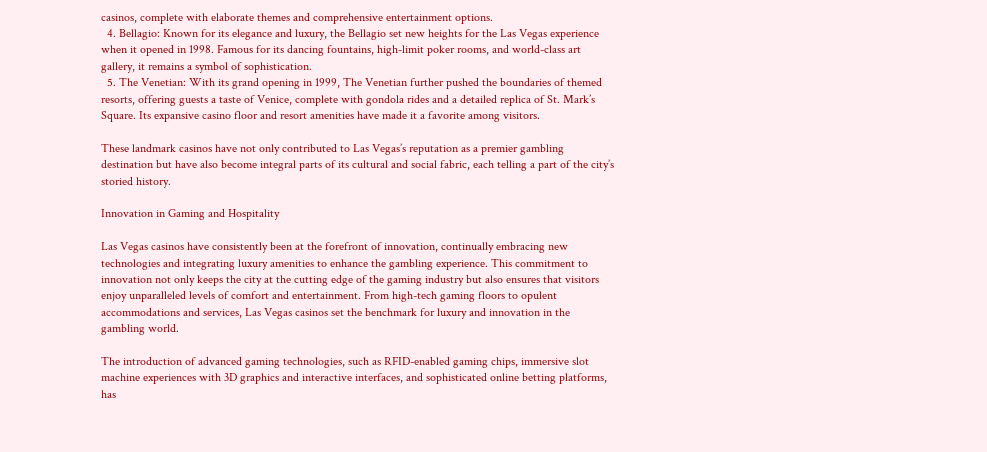casinos, complete with elaborate themes and comprehensive entertainment options.
  4. Bellagio: Known for its elegance and luxury, the Bellagio set new heights for the Las Vegas experience when it opened in 1998. Famous for its dancing fountains, high-limit poker rooms, and world-class art gallery, it remains a symbol of sophistication.
  5. The Venetian: With its grand opening in 1999, The Venetian further pushed the boundaries of themed resorts, offering guests a taste of Venice, complete with gondola rides and a detailed replica of St. Mark’s Square. Its expansive casino floor and resort amenities have made it a favorite among visitors.

These landmark casinos have not only contributed to Las Vegas’s reputation as a premier gambling destination but have also become integral parts of its cultural and social fabric, each telling a part of the city’s storied history.

Innovation in Gaming and Hospitality

Las Vegas casinos have consistently been at the forefront of innovation, continually embracing new technologies and integrating luxury amenities to enhance the gambling experience. This commitment to innovation not only keeps the city at the cutting edge of the gaming industry but also ensures that visitors enjoy unparalleled levels of comfort and entertainment. From high-tech gaming floors to opulent accommodations and services, Las Vegas casinos set the benchmark for luxury and innovation in the gambling world.

The introduction of advanced gaming technologies, such as RFID-enabled gaming chips, immersive slot machine experiences with 3D graphics and interactive interfaces, and sophisticated online betting platforms, has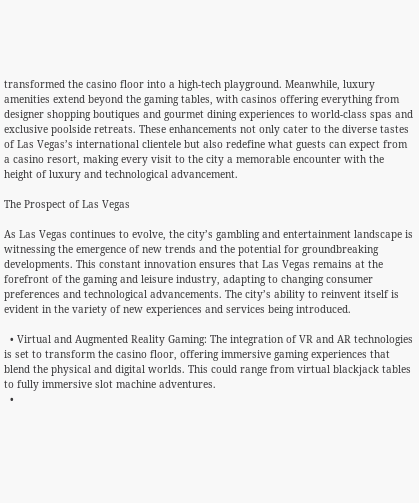transformed the casino floor into a high-tech playground. Meanwhile, luxury amenities extend beyond the gaming tables, with casinos offering everything from designer shopping boutiques and gourmet dining experiences to world-class spas and exclusive poolside retreats. These enhancements not only cater to the diverse tastes of Las Vegas’s international clientele but also redefine what guests can expect from a casino resort, making every visit to the city a memorable encounter with the height of luxury and technological advancement.

The Prospect of Las Vegas

As Las Vegas continues to evolve, the city’s gambling and entertainment landscape is witnessing the emergence of new trends and the potential for groundbreaking developments. This constant innovation ensures that Las Vegas remains at the forefront of the gaming and leisure industry, adapting to changing consumer preferences and technological advancements. The city’s ability to reinvent itself is evident in the variety of new experiences and services being introduced.

  • Virtual and Augmented Reality Gaming: The integration of VR and AR technologies is set to transform the casino floor, offering immersive gaming experiences that blend the physical and digital worlds. This could range from virtual blackjack tables to fully immersive slot machine adventures.
  •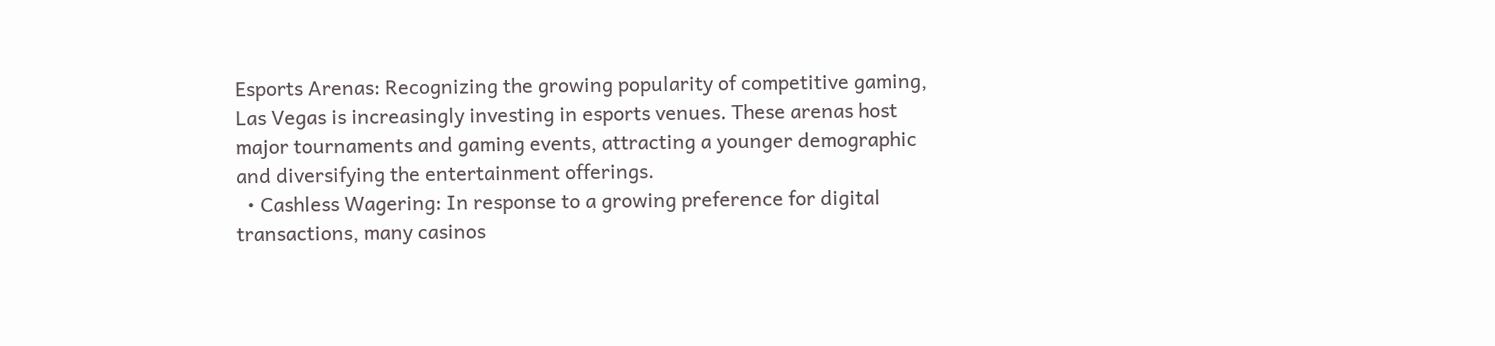Esports Arenas: Recognizing the growing popularity of competitive gaming, Las Vegas is increasingly investing in esports venues. These arenas host major tournaments and gaming events, attracting a younger demographic and diversifying the entertainment offerings.
  • Cashless Wagering: In response to a growing preference for digital transactions, many casinos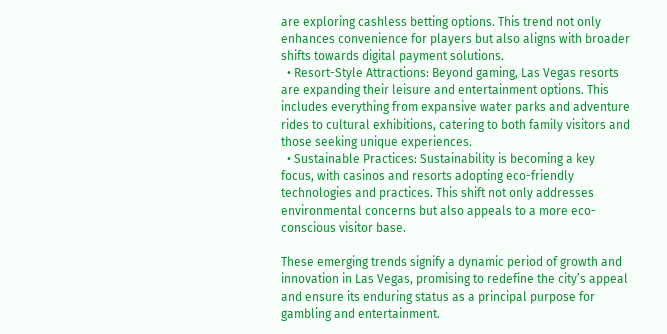are exploring cashless betting options. This trend not only enhances convenience for players but also aligns with broader shifts towards digital payment solutions.
  • Resort-Style Attractions: Beyond gaming, Las Vegas resorts are expanding their leisure and entertainment options. This includes everything from expansive water parks and adventure rides to cultural exhibitions, catering to both family visitors and those seeking unique experiences.
  • Sustainable Practices: Sustainability is becoming a key focus, with casinos and resorts adopting eco-friendly technologies and practices. This shift not only addresses environmental concerns but also appeals to a more eco-conscious visitor base.

These emerging trends signify a dynamic period of growth and innovation in Las Vegas, promising to redefine the city’s appeal and ensure its enduring status as a principal purpose for gambling and entertainment.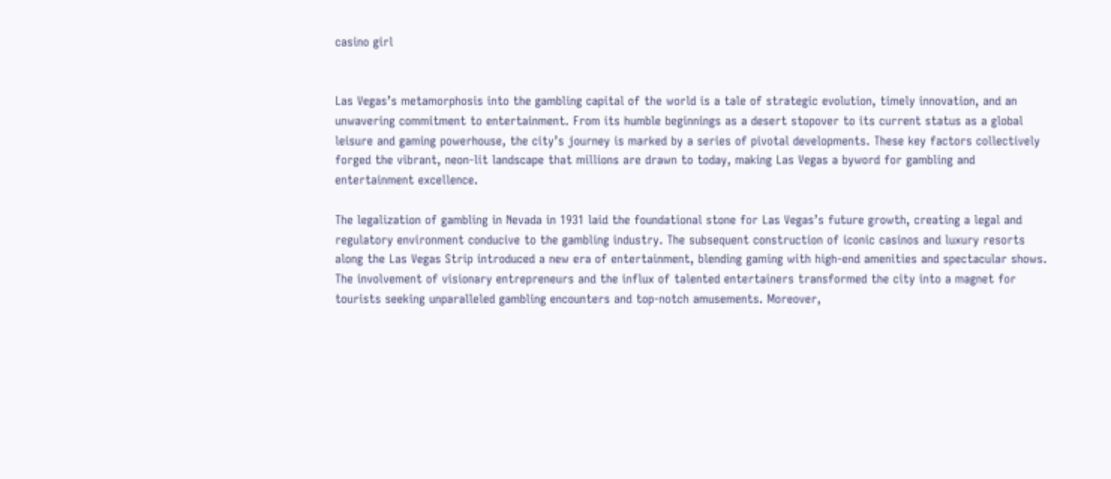casino girl


Las Vegas’s metamorphosis into the gambling capital of the world is a tale of strategic evolution, timely innovation, and an unwavering commitment to entertainment. From its humble beginnings as a desert stopover to its current status as a global leisure and gaming powerhouse, the city’s journey is marked by a series of pivotal developments. These key factors collectively forged the vibrant, neon-lit landscape that millions are drawn to today, making Las Vegas a byword for gambling and entertainment excellence.

The legalization of gambling in Nevada in 1931 laid the foundational stone for Las Vegas’s future growth, creating a legal and regulatory environment conducive to the gambling industry. The subsequent construction of iconic casinos and luxury resorts along the Las Vegas Strip introduced a new era of entertainment, blending gaming with high-end amenities and spectacular shows. The involvement of visionary entrepreneurs and the influx of talented entertainers transformed the city into a magnet for tourists seeking unparalleled gambling encounters and top-notch amusements. Moreover,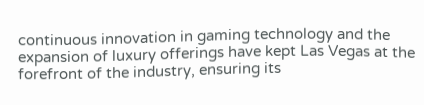continuous innovation in gaming technology and the expansion of luxury offerings have kept Las Vegas at the forefront of the industry, ensuring its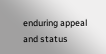enduring appeal and status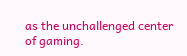as the unchallenged center of gaming.